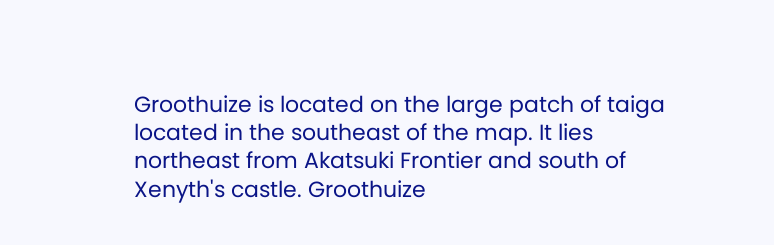Groothuize is located on the large patch of taiga located in the southeast of the map. It lies northeast from Akatsuki Frontier and south of Xenyth's castle. Groothuize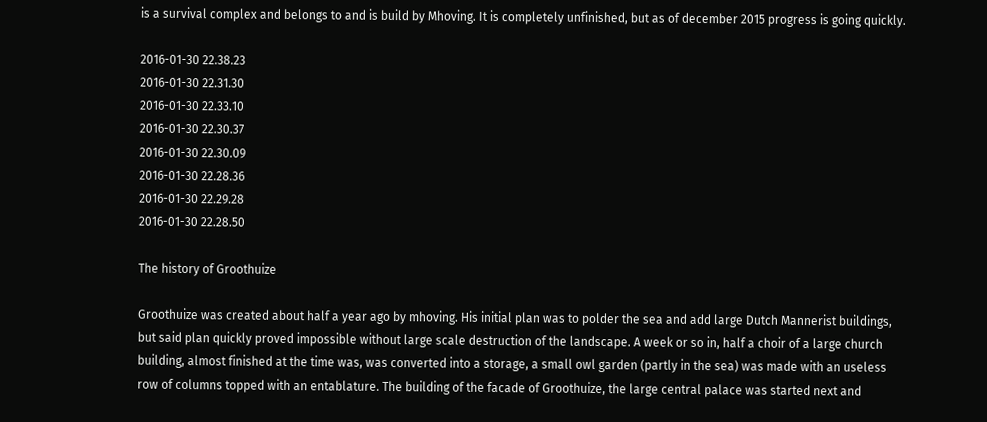is a survival complex and belongs to and is build by Mhoving. It is completely unfinished, but as of december 2015 progress is going quickly.

2016-01-30 22.38.23
2016-01-30 22.31.30
2016-01-30 22.33.10
2016-01-30 22.30.37
2016-01-30 22.30.09
2016-01-30 22.28.36
2016-01-30 22.29.28
2016-01-30 22.28.50

The history of Groothuize

Groothuize was created about half a year ago by mhoving. His initial plan was to polder the sea and add large Dutch Mannerist buildings, but said plan quickly proved impossible without large scale destruction of the landscape. A week or so in, half a choir of a large church building, almost finished at the time was, was converted into a storage, a small owl garden (partly in the sea) was made with an useless row of columns topped with an entablature. The building of the facade of Groothuize, the large central palace was started next and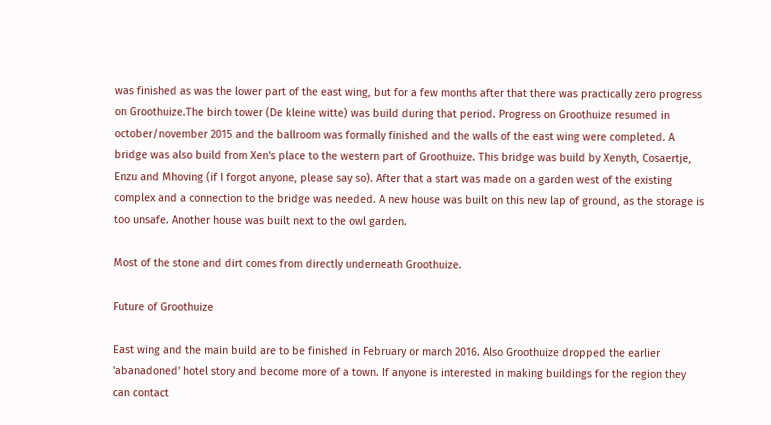was finished as was the lower part of the east wing, but for a few months after that there was practically zero progress on Groothuize.The birch tower (De kleine witte) was build during that period. Progress on Groothuize resumed in october/november 2015 and the ballroom was formally finished and the walls of the east wing were completed. A bridge was also build from Xen's place to the western part of Groothuize. This bridge was build by Xenyth, Cosaertje, Enzu and Mhoving (if I forgot anyone, please say so). After that a start was made on a garden west of the existing complex and a connection to the bridge was needed. A new house was built on this new lap of ground, as the storage is too unsafe. Another house was built next to the owl garden.

Most of the stone and dirt comes from directly underneath Groothuize.

Future of Groothuize

East wing and the main build are to be finished in February or march 2016. Also Groothuize dropped the earlier 'abanadoned' hotel story and become more of a town. If anyone is interested in making buildings for the region they can contact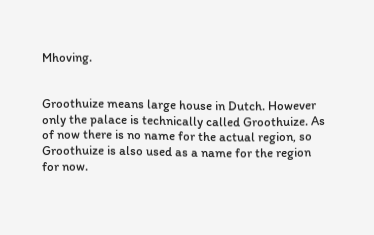Mhoving.


Groothuize means large house in Dutch. However only the palace is technically called Groothuize. As of now there is no name for the actual region, so Groothuize is also used as a name for the region for now.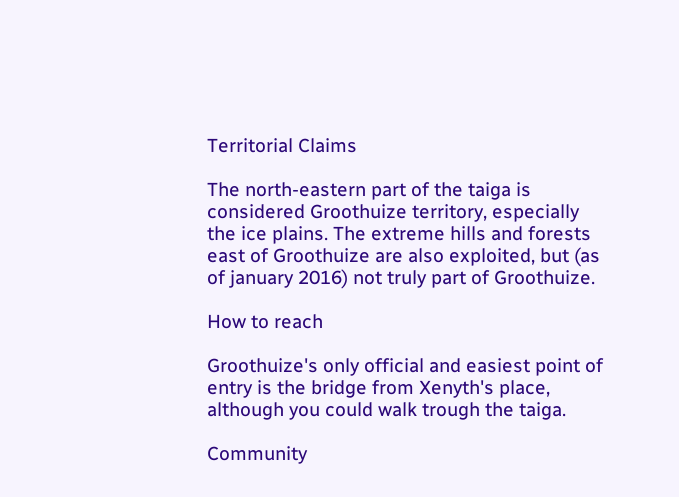Territorial Claims

The north-eastern part of the taiga is considered Groothuize territory, especially the ice plains. The extreme hills and forests east of Groothuize are also exploited, but (as of january 2016) not truly part of Groothuize.

How to reach

Groothuize's only official and easiest point of entry is the bridge from Xenyth's place, although you could walk trough the taiga.

Community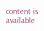content is available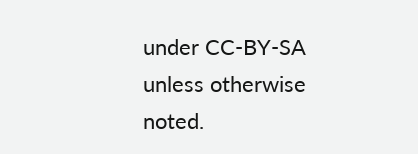under CC-BY-SA unless otherwise noted.